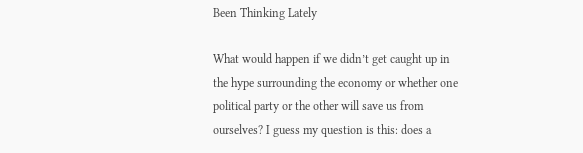Been Thinking Lately

What would happen if we didn’t get caught up in the hype surrounding the economy or whether one political party or the other will save us from ourselves? I guess my question is this: does a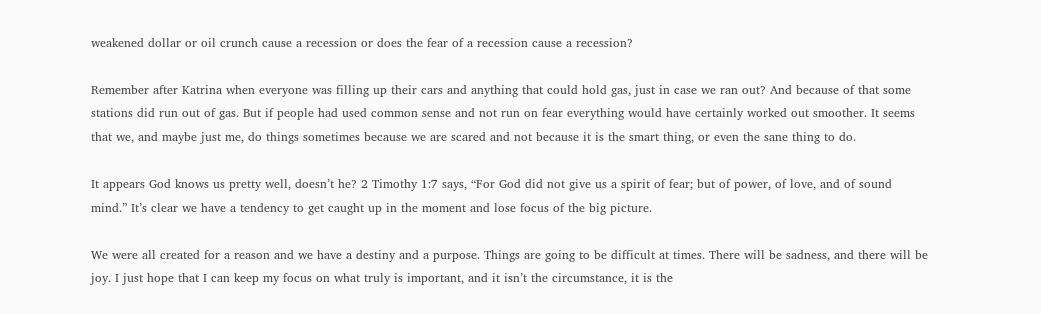weakened dollar or oil crunch cause a recession or does the fear of a recession cause a recession?

Remember after Katrina when everyone was filling up their cars and anything that could hold gas, just in case we ran out? And because of that some stations did run out of gas. But if people had used common sense and not run on fear everything would have certainly worked out smoother. It seems that we, and maybe just me, do things sometimes because we are scared and not because it is the smart thing, or even the sane thing to do.

It appears God knows us pretty well, doesn’t he? 2 Timothy 1:7 says, “For God did not give us a spirit of fear; but of power, of love, and of sound mind.” It’s clear we have a tendency to get caught up in the moment and lose focus of the big picture.

We were all created for a reason and we have a destiny and a purpose. Things are going to be difficult at times. There will be sadness, and there will be joy. I just hope that I can keep my focus on what truly is important, and it isn’t the circumstance, it is the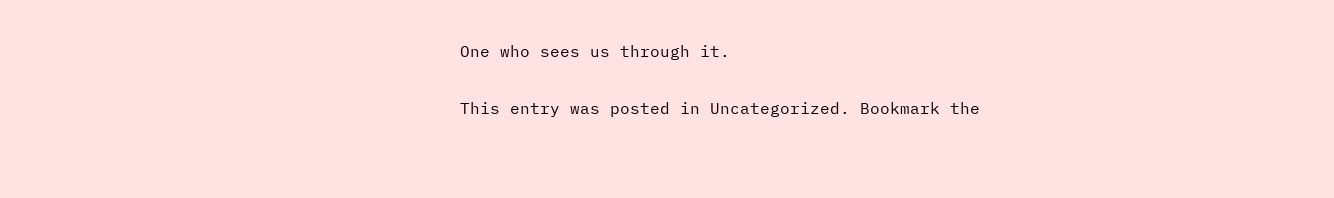One who sees us through it.

This entry was posted in Uncategorized. Bookmark the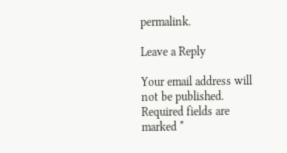permalink.

Leave a Reply

Your email address will not be published. Required fields are marked *